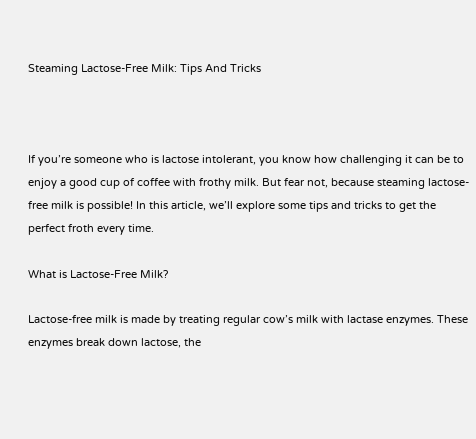Steaming Lactose-Free Milk: Tips And Tricks



If you’re someone who is lactose intolerant, you know how challenging it can be to enjoy a good cup of coffee with frothy milk. But fear not, because steaming lactose-free milk is possible! In this article, we’ll explore some tips and tricks to get the perfect froth every time.

What is Lactose-Free Milk?

Lactose-free milk is made by treating regular cow’s milk with lactase enzymes. These enzymes break down lactose, the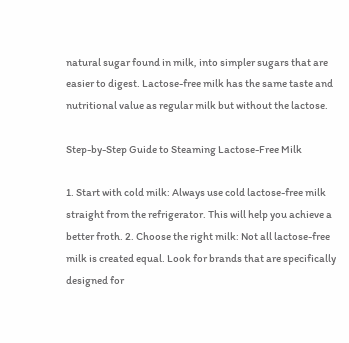natural sugar found in milk, into simpler sugars that are easier to digest. Lactose-free milk has the same taste and nutritional value as regular milk but without the lactose.

Step-by-Step Guide to Steaming Lactose-Free Milk

1. Start with cold milk: Always use cold lactose-free milk straight from the refrigerator. This will help you achieve a better froth. 2. Choose the right milk: Not all lactose-free milk is created equal. Look for brands that are specifically designed for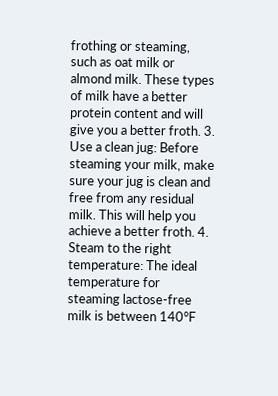frothing or steaming, such as oat milk or almond milk. These types of milk have a better protein content and will give you a better froth. 3. Use a clean jug: Before steaming your milk, make sure your jug is clean and free from any residual milk. This will help you achieve a better froth. 4. Steam to the right temperature: The ideal temperature for steaming lactose-free milk is between 140°F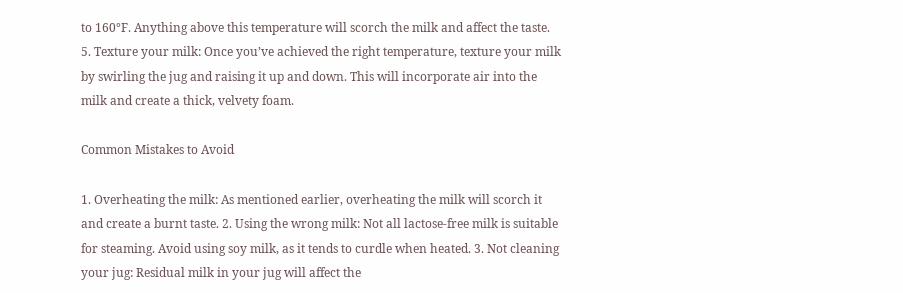to 160°F. Anything above this temperature will scorch the milk and affect the taste. 5. Texture your milk: Once you’ve achieved the right temperature, texture your milk by swirling the jug and raising it up and down. This will incorporate air into the milk and create a thick, velvety foam.

Common Mistakes to Avoid

1. Overheating the milk: As mentioned earlier, overheating the milk will scorch it and create a burnt taste. 2. Using the wrong milk: Not all lactose-free milk is suitable for steaming. Avoid using soy milk, as it tends to curdle when heated. 3. Not cleaning your jug: Residual milk in your jug will affect the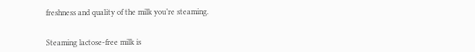freshness and quality of the milk you’re steaming.


Steaming lactose-free milk is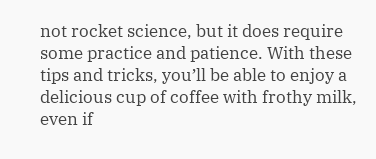not rocket science, but it does require some practice and patience. With these tips and tricks, you’ll be able to enjoy a delicious cup of coffee with frothy milk, even if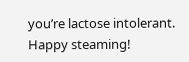you’re lactose intolerant. Happy steaming!